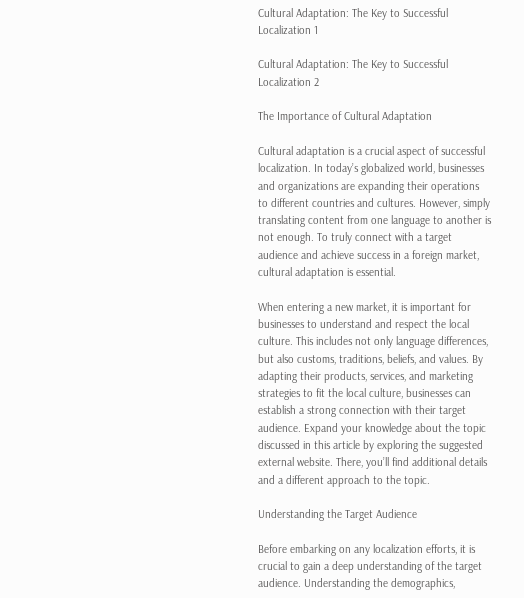Cultural Adaptation: The Key to Successful Localization 1

Cultural Adaptation: The Key to Successful Localization 2

The Importance of Cultural Adaptation

Cultural adaptation is a crucial aspect of successful localization. In today’s globalized world, businesses and organizations are expanding their operations to different countries and cultures. However, simply translating content from one language to another is not enough. To truly connect with a target audience and achieve success in a foreign market, cultural adaptation is essential.

When entering a new market, it is important for businesses to understand and respect the local culture. This includes not only language differences, but also customs, traditions, beliefs, and values. By adapting their products, services, and marketing strategies to fit the local culture, businesses can establish a strong connection with their target audience. Expand your knowledge about the topic discussed in this article by exploring the suggested external website. There, you’ll find additional details and a different approach to the topic.

Understanding the Target Audience

Before embarking on any localization efforts, it is crucial to gain a deep understanding of the target audience. Understanding the demographics,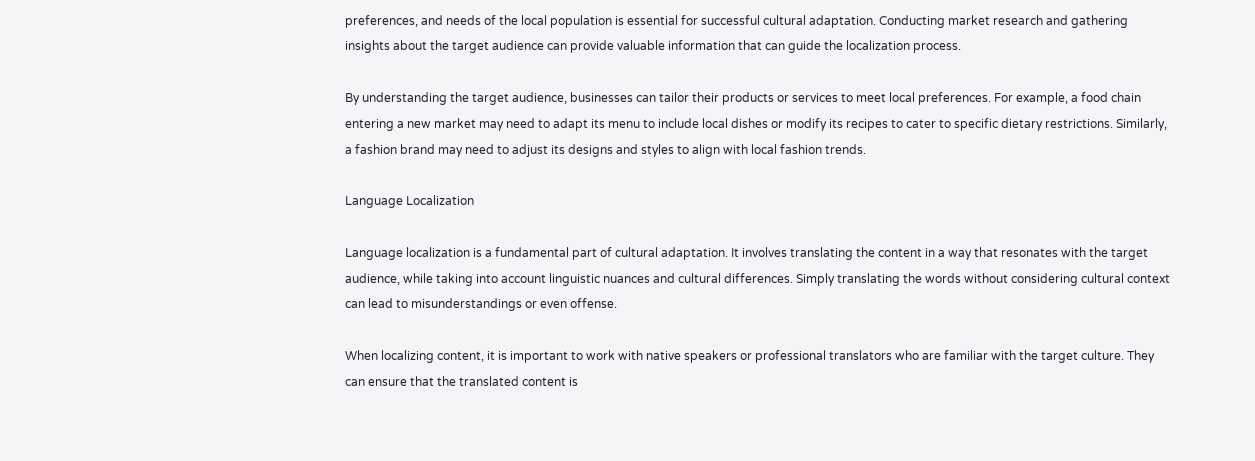preferences, and needs of the local population is essential for successful cultural adaptation. Conducting market research and gathering insights about the target audience can provide valuable information that can guide the localization process.

By understanding the target audience, businesses can tailor their products or services to meet local preferences. For example, a food chain entering a new market may need to adapt its menu to include local dishes or modify its recipes to cater to specific dietary restrictions. Similarly, a fashion brand may need to adjust its designs and styles to align with local fashion trends.

Language Localization

Language localization is a fundamental part of cultural adaptation. It involves translating the content in a way that resonates with the target audience, while taking into account linguistic nuances and cultural differences. Simply translating the words without considering cultural context can lead to misunderstandings or even offense.

When localizing content, it is important to work with native speakers or professional translators who are familiar with the target culture. They can ensure that the translated content is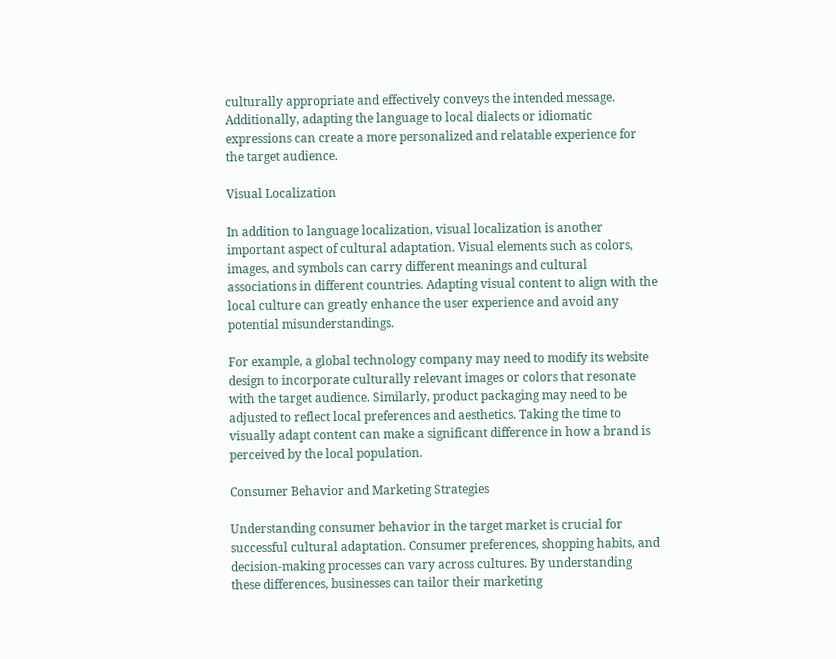culturally appropriate and effectively conveys the intended message. Additionally, adapting the language to local dialects or idiomatic expressions can create a more personalized and relatable experience for the target audience.

Visual Localization

In addition to language localization, visual localization is another important aspect of cultural adaptation. Visual elements such as colors, images, and symbols can carry different meanings and cultural associations in different countries. Adapting visual content to align with the local culture can greatly enhance the user experience and avoid any potential misunderstandings.

For example, a global technology company may need to modify its website design to incorporate culturally relevant images or colors that resonate with the target audience. Similarly, product packaging may need to be adjusted to reflect local preferences and aesthetics. Taking the time to visually adapt content can make a significant difference in how a brand is perceived by the local population.

Consumer Behavior and Marketing Strategies

Understanding consumer behavior in the target market is crucial for successful cultural adaptation. Consumer preferences, shopping habits, and decision-making processes can vary across cultures. By understanding these differences, businesses can tailor their marketing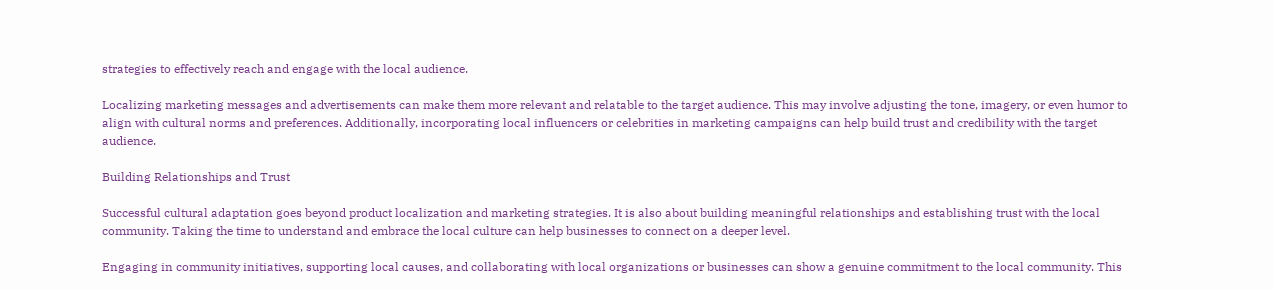strategies to effectively reach and engage with the local audience.

Localizing marketing messages and advertisements can make them more relevant and relatable to the target audience. This may involve adjusting the tone, imagery, or even humor to align with cultural norms and preferences. Additionally, incorporating local influencers or celebrities in marketing campaigns can help build trust and credibility with the target audience.

Building Relationships and Trust

Successful cultural adaptation goes beyond product localization and marketing strategies. It is also about building meaningful relationships and establishing trust with the local community. Taking the time to understand and embrace the local culture can help businesses to connect on a deeper level.

Engaging in community initiatives, supporting local causes, and collaborating with local organizations or businesses can show a genuine commitment to the local community. This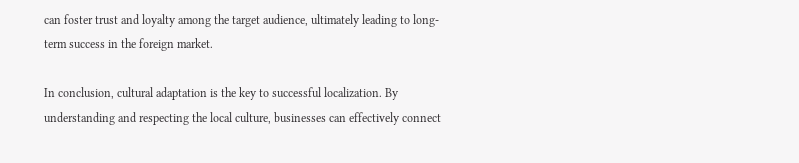can foster trust and loyalty among the target audience, ultimately leading to long-term success in the foreign market.

In conclusion, cultural adaptation is the key to successful localization. By understanding and respecting the local culture, businesses can effectively connect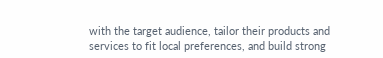with the target audience, tailor their products and services to fit local preferences, and build strong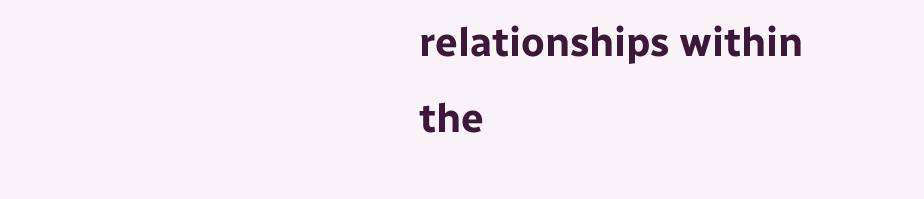relationships within the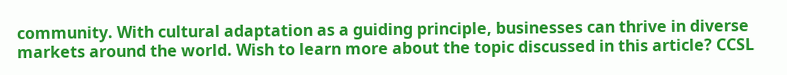community. With cultural adaptation as a guiding principle, businesses can thrive in diverse markets around the world. Wish to learn more about the topic discussed in this article? CCSL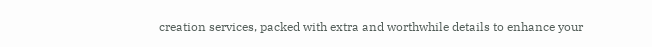creation services, packed with extra and worthwhile details to enhance your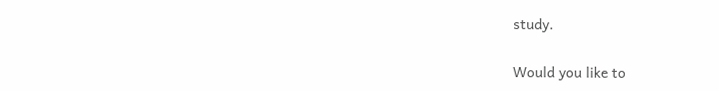study.

Would you like to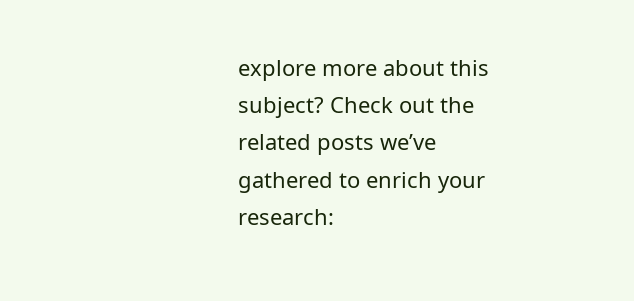explore more about this subject? Check out the related posts we’ve gathered to enrich your research: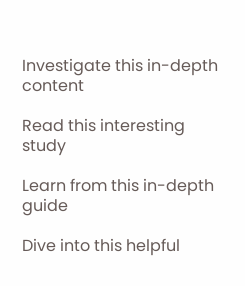Investigate this in-depth content

Read this interesting study

Learn from this in-depth guide

Dive into this helpful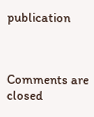publication



Comments are closed